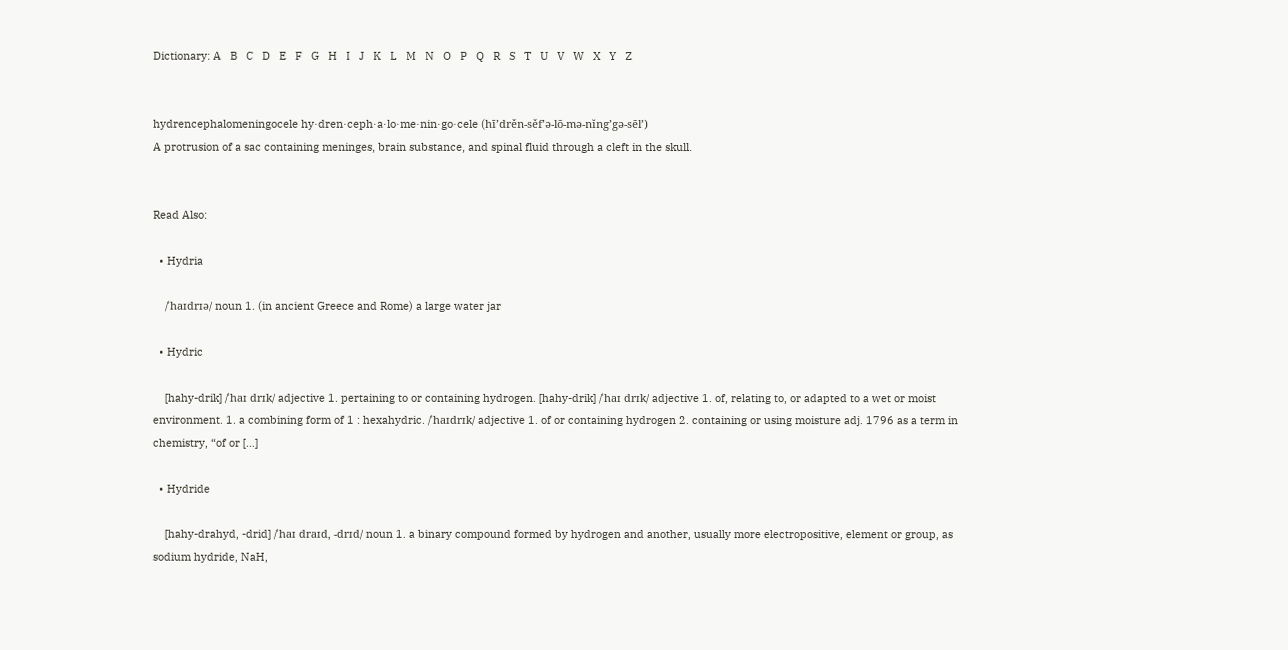Dictionary: A   B   C   D   E   F   G   H   I   J   K   L   M   N   O   P   Q   R   S   T   U   V   W   X   Y   Z


hydrencephalomeningocele hy·dren·ceph·a·lo·me·nin·go·cele (hī’drěn-sěf’ə-lō-mə-nĭng’gə-sēl’)
A protrusion of a sac containing meninges, brain substance, and spinal fluid through a cleft in the skull.


Read Also:

  • Hydria

    /ˈhaɪdrɪə/ noun 1. (in ancient Greece and Rome) a large water jar

  • Hydric

    [hahy-drik] /ˈhaɪ drɪk/ adjective 1. pertaining to or containing hydrogen. [hahy-drik] /ˈhaɪ drɪk/ adjective 1. of, relating to, or adapted to a wet or moist environment. 1. a combining form of 1 : hexahydric. /ˈhaɪdrɪk/ adjective 1. of or containing hydrogen 2. containing or using moisture adj. 1796 as a term in chemistry, “of or […]

  • Hydride

    [hahy-drahyd, -drid] /ˈhaɪ draɪd, -drɪd/ noun 1. a binary compound formed by hydrogen and another, usually more electropositive, element or group, as sodium hydride, NaH,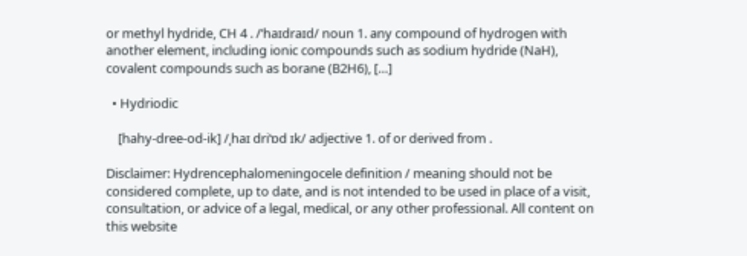or methyl hydride, CH 4 . /ˈhaɪdraɪd/ noun 1. any compound of hydrogen with another element, including ionic compounds such as sodium hydride (NaH), covalent compounds such as borane (B2H6), […]

  • Hydriodic

    [hahy-dree-od-ik] /ˌhaɪ driˈɒd ɪk/ adjective 1. of or derived from .

Disclaimer: Hydrencephalomeningocele definition / meaning should not be considered complete, up to date, and is not intended to be used in place of a visit, consultation, or advice of a legal, medical, or any other professional. All content on this website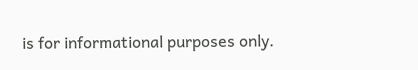is for informational purposes only.